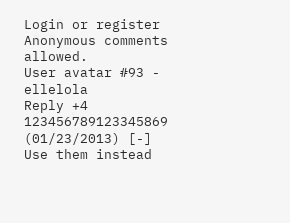Login or register
Anonymous comments allowed.
User avatar #93 - ellelola
Reply +4 123456789123345869
(01/23/2013) [-]
Use them instead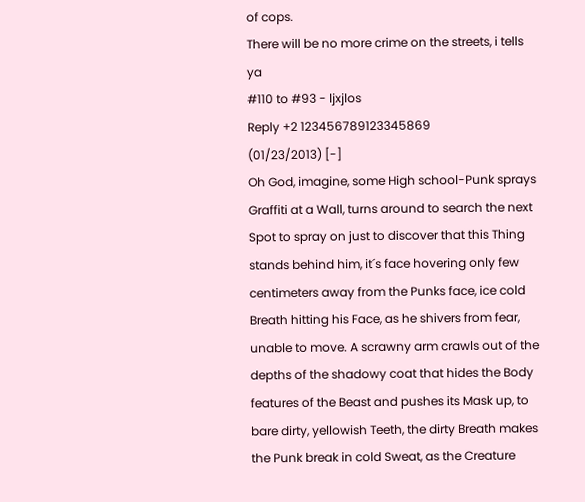of cops.
There will be no more crime on the streets, i tells ya
#110 to #93 - ljxjlos
Reply +2 123456789123345869
(01/23/2013) [-]
Oh God, imagine, some High school-Punk sprays Graffiti at a Wall, turns around to search the next Spot to spray on just to discover that this Thing stands behind him, it´s face hovering only few centimeters away from the Punks face, ice cold Breath hitting his Face, as he shivers from fear, unable to move. A scrawny arm crawls out of the depths of the shadowy coat that hides the Body features of the Beast and pushes its Mask up, to bare dirty, yellowish Teeth, the dirty Breath makes the Punk break in cold Sweat, as the Creature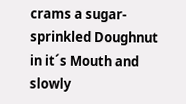crams a sugar-sprinkled Doughnut in it´s Mouth and slowly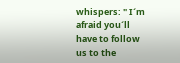whispers: " I´m afraid you´ll have to follow us to the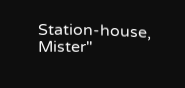Station-house, Mister"